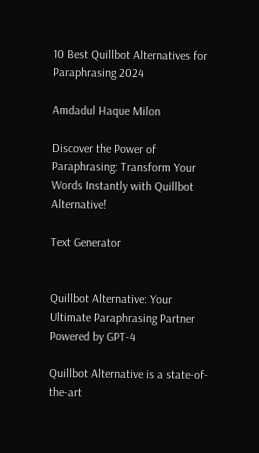10 Best Quillbot Alternatives for Paraphrasing 2024

Amdadul Haque Milon

Discover the Power of Paraphrasing: Transform Your Words Instantly with Quillbot Alternative!

Text Generator


Quillbot Alternative: Your Ultimate Paraphrasing Partner Powered by GPT-4

Quillbot Alternative is a state-of-the-art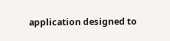application designed to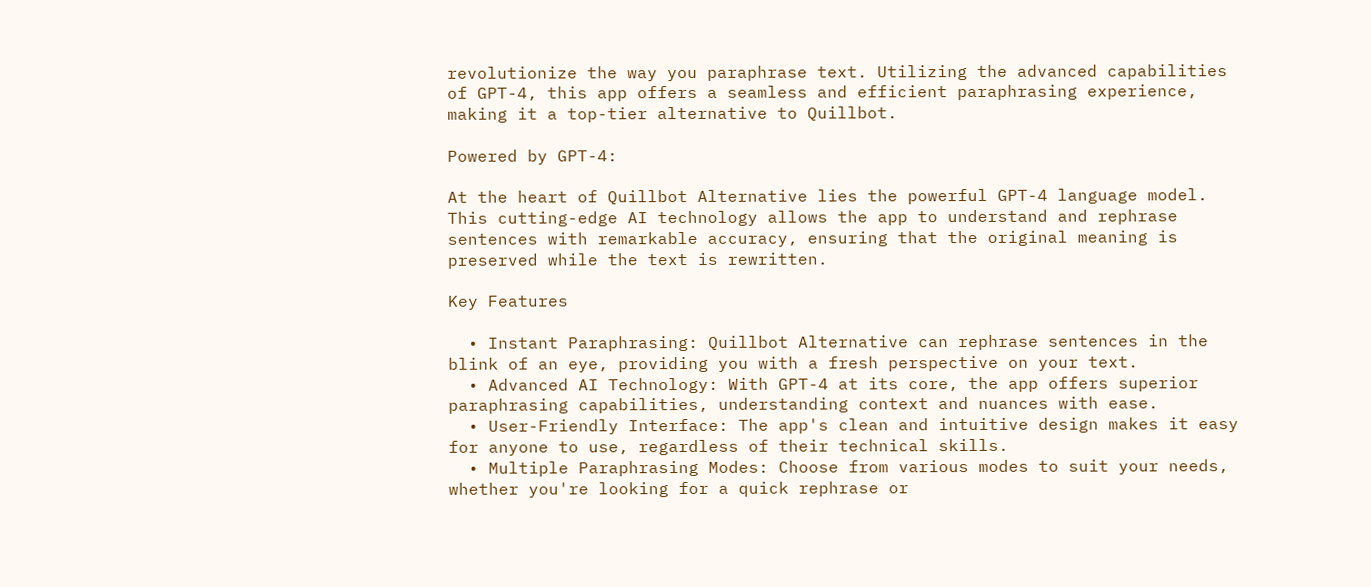revolutionize the way you paraphrase text. Utilizing the advanced capabilities of GPT-4, this app offers a seamless and efficient paraphrasing experience, making it a top-tier alternative to Quillbot.

Powered by GPT-4:

At the heart of Quillbot Alternative lies the powerful GPT-4 language model. This cutting-edge AI technology allows the app to understand and rephrase sentences with remarkable accuracy, ensuring that the original meaning is preserved while the text is rewritten.

Key Features

  • Instant Paraphrasing: Quillbot Alternative can rephrase sentences in the blink of an eye, providing you with a fresh perspective on your text.
  • Advanced AI Technology: With GPT-4 at its core, the app offers superior paraphrasing capabilities, understanding context and nuances with ease.
  • User-Friendly Interface: The app's clean and intuitive design makes it easy for anyone to use, regardless of their technical skills.
  • Multiple Paraphrasing Modes: Choose from various modes to suit your needs, whether you're looking for a quick rephrase or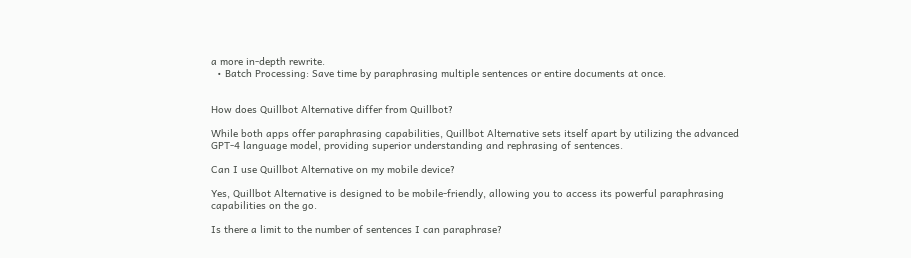a more in-depth rewrite.
  • Batch Processing: Save time by paraphrasing multiple sentences or entire documents at once.


How does Quillbot Alternative differ from Quillbot?

While both apps offer paraphrasing capabilities, Quillbot Alternative sets itself apart by utilizing the advanced GPT-4 language model, providing superior understanding and rephrasing of sentences.

Can I use Quillbot Alternative on my mobile device?

Yes, Quillbot Alternative is designed to be mobile-friendly, allowing you to access its powerful paraphrasing capabilities on the go.

Is there a limit to the number of sentences I can paraphrase?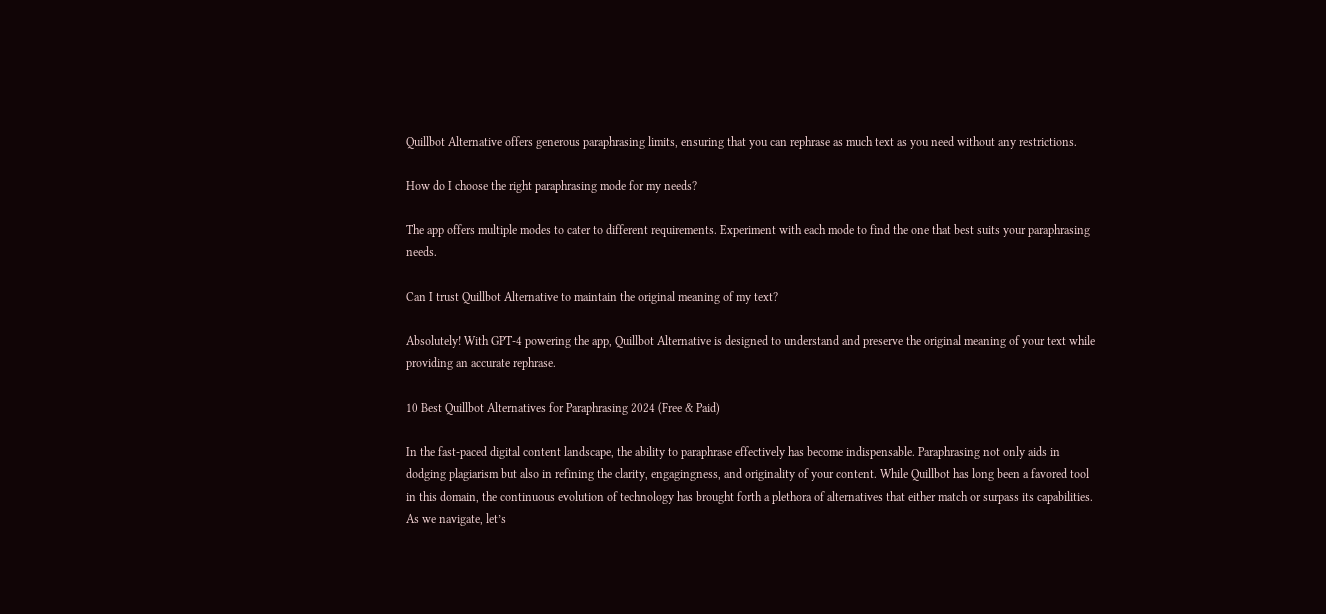Quillbot Alternative offers generous paraphrasing limits, ensuring that you can rephrase as much text as you need without any restrictions.

How do I choose the right paraphrasing mode for my needs?

The app offers multiple modes to cater to different requirements. Experiment with each mode to find the one that best suits your paraphrasing needs.

Can I trust Quillbot Alternative to maintain the original meaning of my text?

Absolutely! With GPT-4 powering the app, Quillbot Alternative is designed to understand and preserve the original meaning of your text while providing an accurate rephrase.

10 Best Quillbot Alternatives for Paraphrasing 2024 (Free & Paid)

In the fast-paced digital content landscape, the ability to paraphrase effectively has become indispensable. Paraphrasing not only aids in dodging plagiarism but also in refining the clarity, engagingness, and originality of your content. While Quillbot has long been a favored tool in this domain, the continuous evolution of technology has brought forth a plethora of alternatives that either match or surpass its capabilities. As we navigate, let’s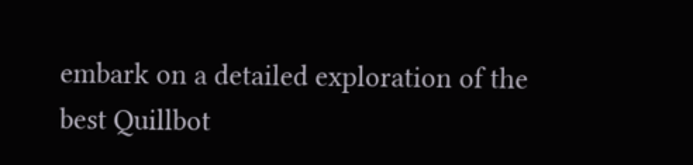embark on a detailed exploration of the best Quillbot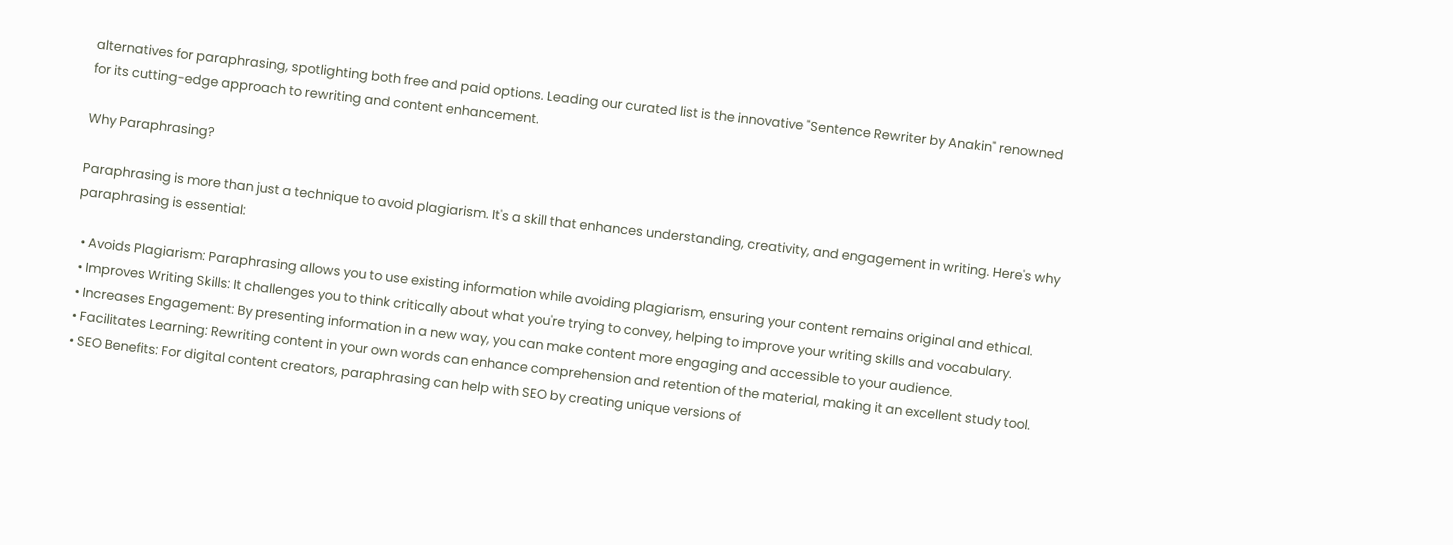alternatives for paraphrasing, spotlighting both free and paid options. Leading our curated list is the innovative "Sentence Rewriter by Anakin" renowned for its cutting-edge approach to rewriting and content enhancement.

Why Paraphrasing?

Paraphrasing is more than just a technique to avoid plagiarism. It's a skill that enhances understanding, creativity, and engagement in writing. Here's why paraphrasing is essential:

  • Avoids Plagiarism: Paraphrasing allows you to use existing information while avoiding plagiarism, ensuring your content remains original and ethical.
  • Improves Writing Skills: It challenges you to think critically about what you're trying to convey, helping to improve your writing skills and vocabulary.
  • Increases Engagement: By presenting information in a new way, you can make content more engaging and accessible to your audience.
  • Facilitates Learning: Rewriting content in your own words can enhance comprehension and retention of the material, making it an excellent study tool.
  • SEO Benefits: For digital content creators, paraphrasing can help with SEO by creating unique versions of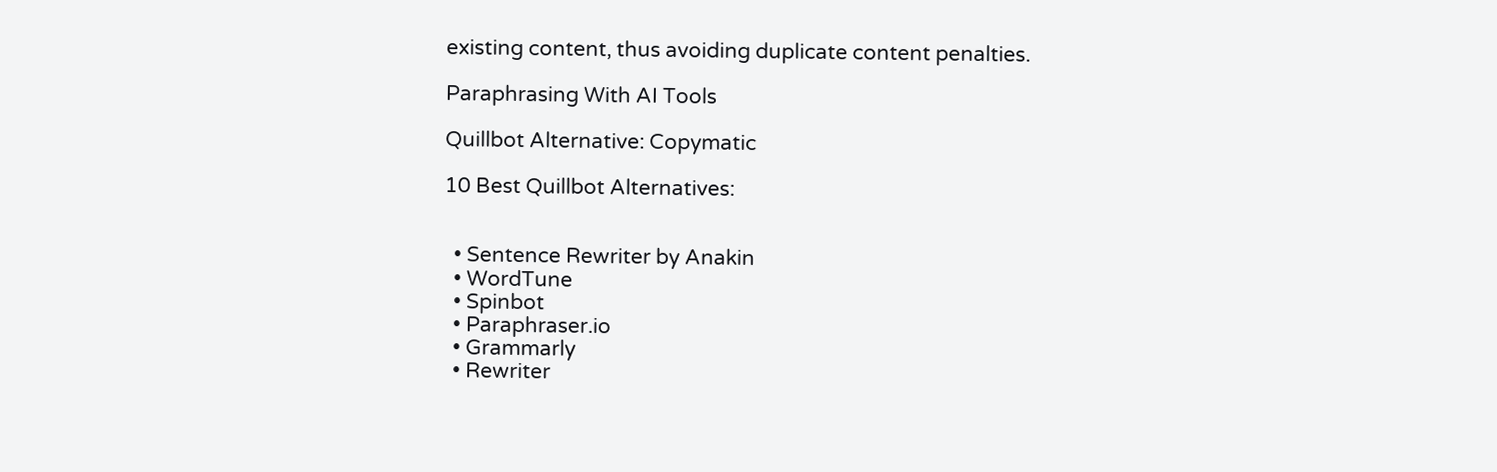existing content, thus avoiding duplicate content penalties.

Paraphrasing With AI Tools

Quillbot Alternative: Copymatic

10 Best Quillbot Alternatives:


  • Sentence Rewriter by Anakin
  • WordTune
  • Spinbot
  • Paraphraser.io
  • Grammarly
  • Rewriter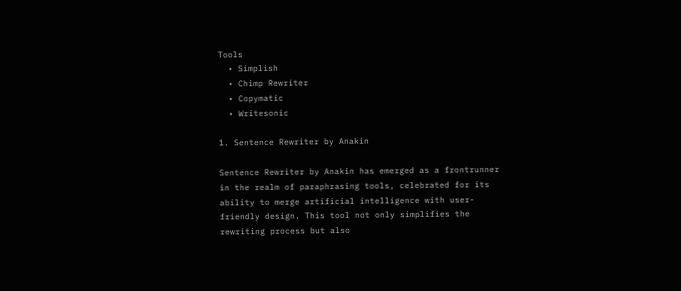Tools
  • Simplish
  • Chimp Rewriter
  • Copymatic
  • Writesonic

1. Sentence Rewriter by Anakin

Sentence Rewriter by Anakin has emerged as a frontrunner in the realm of paraphrasing tools, celebrated for its ability to merge artificial intelligence with user-friendly design. This tool not only simplifies the rewriting process but also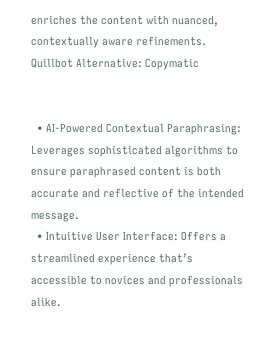enriches the content with nuanced, contextually aware refinements.
Quillbot Alternative: Copymatic


  • AI-Powered Contextual Paraphrasing: Leverages sophisticated algorithms to ensure paraphrased content is both accurate and reflective of the intended message.
  • Intuitive User Interface: Offers a streamlined experience that’s accessible to novices and professionals alike.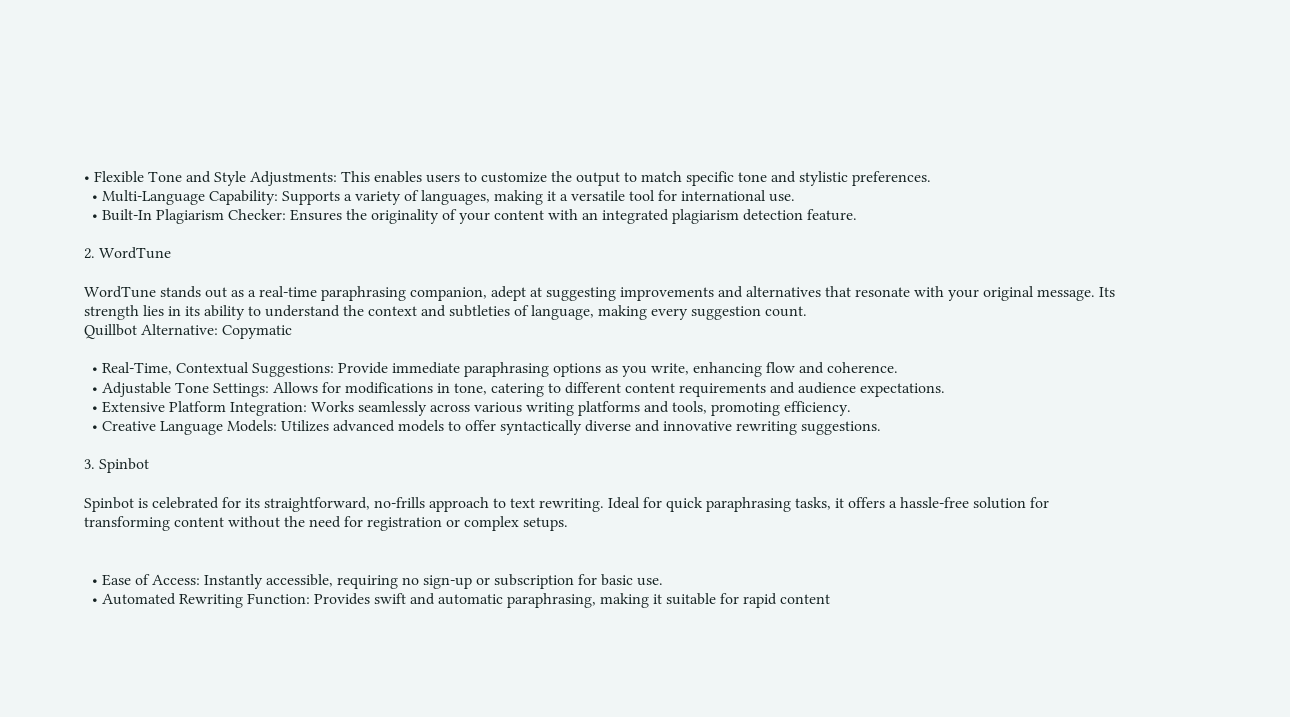• Flexible Tone and Style Adjustments: This enables users to customize the output to match specific tone and stylistic preferences.
  • Multi-Language Capability: Supports a variety of languages, making it a versatile tool for international use.
  • Built-In Plagiarism Checker: Ensures the originality of your content with an integrated plagiarism detection feature.

2. WordTune

WordTune stands out as a real-time paraphrasing companion, adept at suggesting improvements and alternatives that resonate with your original message. Its strength lies in its ability to understand the context and subtleties of language, making every suggestion count.
Quillbot Alternative: Copymatic

  • Real-Time, Contextual Suggestions: Provide immediate paraphrasing options as you write, enhancing flow and coherence.
  • Adjustable Tone Settings: Allows for modifications in tone, catering to different content requirements and audience expectations.
  • Extensive Platform Integration: Works seamlessly across various writing platforms and tools, promoting efficiency.
  • Creative Language Models: Utilizes advanced models to offer syntactically diverse and innovative rewriting suggestions.

3. Spinbot

Spinbot is celebrated for its straightforward, no-frills approach to text rewriting. Ideal for quick paraphrasing tasks, it offers a hassle-free solution for transforming content without the need for registration or complex setups.


  • Ease of Access: Instantly accessible, requiring no sign-up or subscription for basic use.
  • Automated Rewriting Function: Provides swift and automatic paraphrasing, making it suitable for rapid content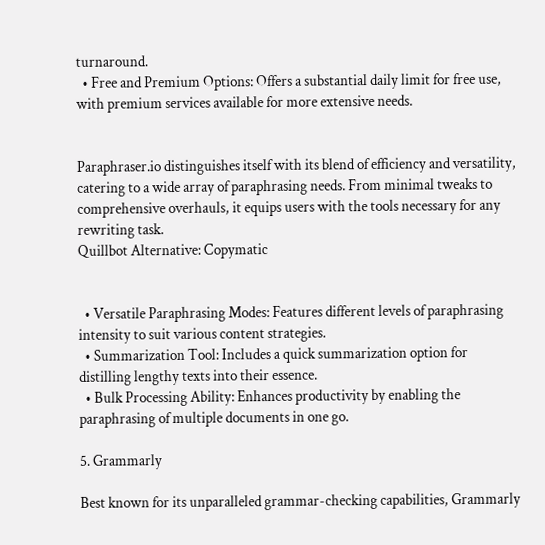turnaround.
  • Free and Premium Options: Offers a substantial daily limit for free use, with premium services available for more extensive needs.


Paraphraser.io distinguishes itself with its blend of efficiency and versatility, catering to a wide array of paraphrasing needs. From minimal tweaks to comprehensive overhauls, it equips users with the tools necessary for any rewriting task.
Quillbot Alternative: Copymatic


  • Versatile Paraphrasing Modes: Features different levels of paraphrasing intensity to suit various content strategies.
  • Summarization Tool: Includes a quick summarization option for distilling lengthy texts into their essence.
  • Bulk Processing Ability: Enhances productivity by enabling the paraphrasing of multiple documents in one go.

5. Grammarly

Best known for its unparalleled grammar-checking capabilities, Grammarly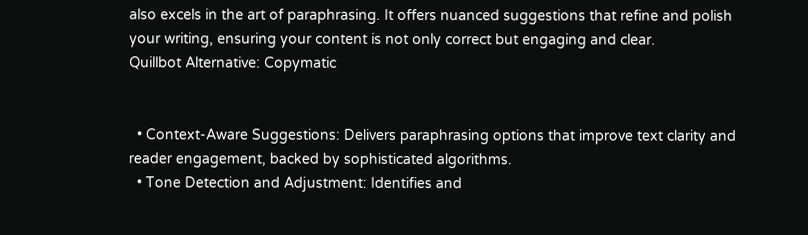also excels in the art of paraphrasing. It offers nuanced suggestions that refine and polish your writing, ensuring your content is not only correct but engaging and clear.
Quillbot Alternative: Copymatic


  • Context-Aware Suggestions: Delivers paraphrasing options that improve text clarity and reader engagement, backed by sophisticated algorithms.
  • Tone Detection and Adjustment: Identifies and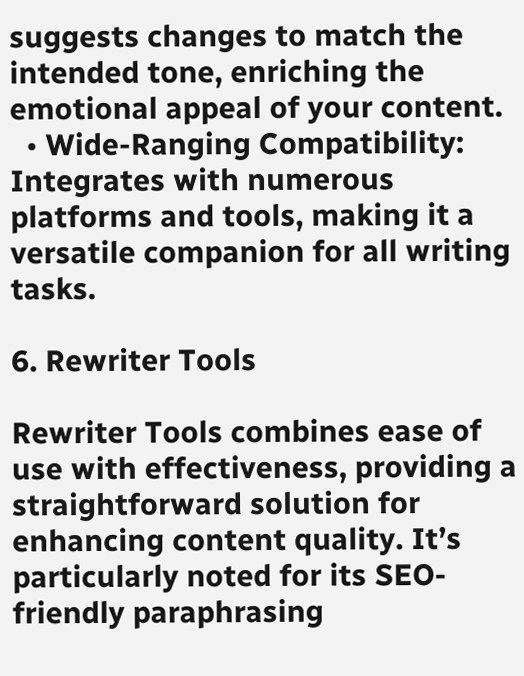suggests changes to match the intended tone, enriching the emotional appeal of your content.
  • Wide-Ranging Compatibility: Integrates with numerous platforms and tools, making it a versatile companion for all writing tasks.

6. Rewriter Tools

Rewriter Tools combines ease of use with effectiveness, providing a straightforward solution for enhancing content quality. It’s particularly noted for its SEO-friendly paraphrasing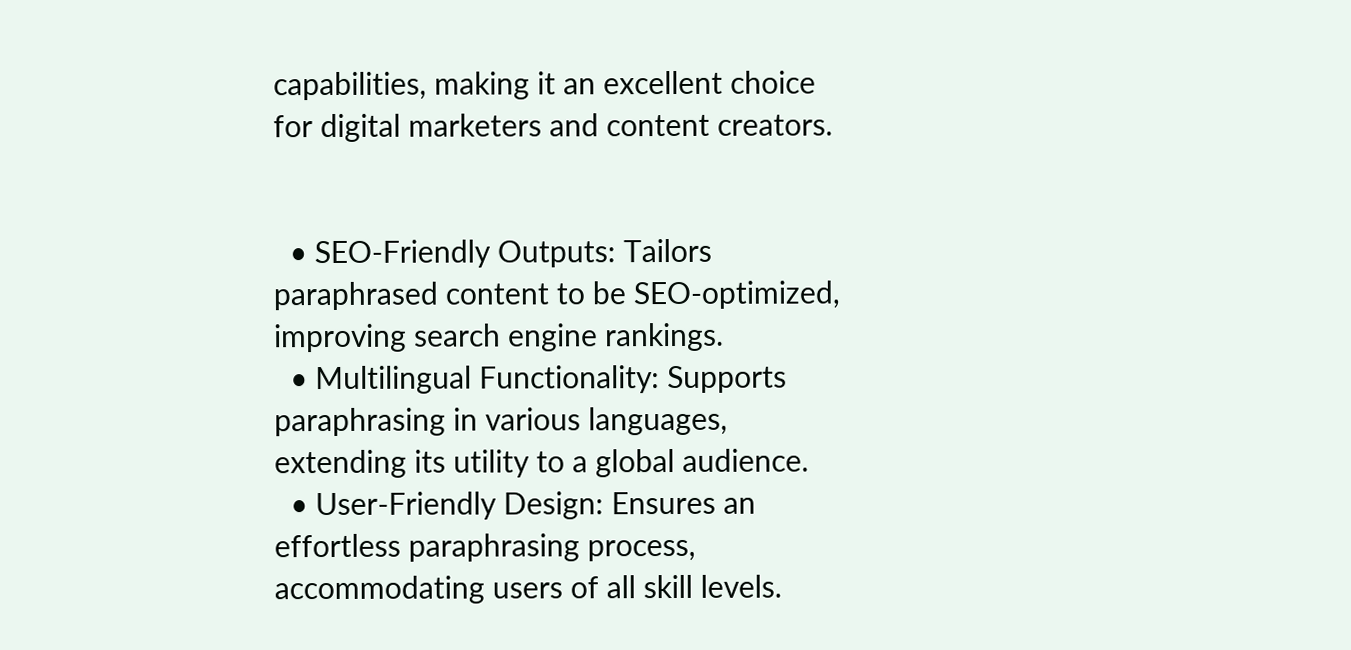capabilities, making it an excellent choice for digital marketers and content creators.


  • SEO-Friendly Outputs: Tailors paraphrased content to be SEO-optimized, improving search engine rankings.
  • Multilingual Functionality: Supports paraphrasing in various languages, extending its utility to a global audience.
  • User-Friendly Design: Ensures an effortless paraphrasing process, accommodating users of all skill levels.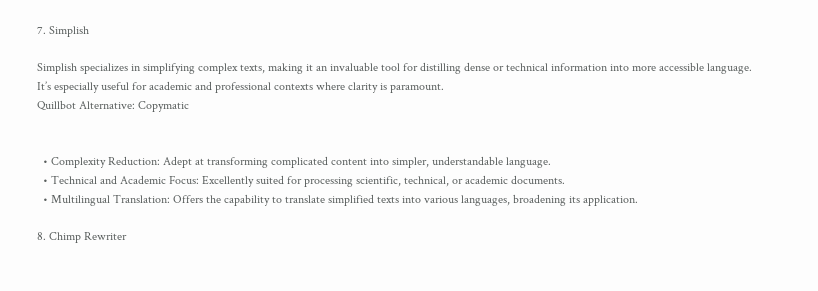7. Simplish

Simplish specializes in simplifying complex texts, making it an invaluable tool for distilling dense or technical information into more accessible language. It’s especially useful for academic and professional contexts where clarity is paramount.
Quillbot Alternative: Copymatic


  • Complexity Reduction: Adept at transforming complicated content into simpler, understandable language.
  • Technical and Academic Focus: Excellently suited for processing scientific, technical, or academic documents.
  • Multilingual Translation: Offers the capability to translate simplified texts into various languages, broadening its application.

8. Chimp Rewriter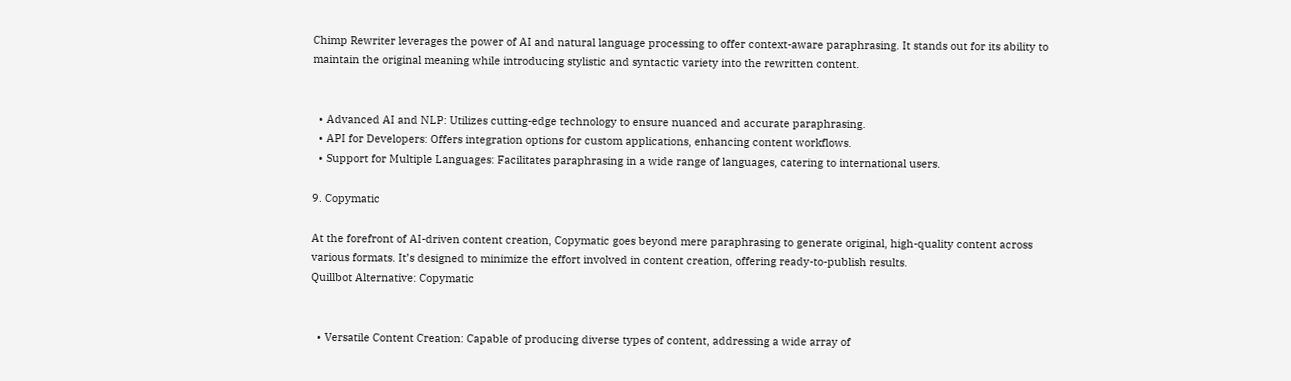Chimp Rewriter leverages the power of AI and natural language processing to offer context-aware paraphrasing. It stands out for its ability to maintain the original meaning while introducing stylistic and syntactic variety into the rewritten content.


  • Advanced AI and NLP: Utilizes cutting-edge technology to ensure nuanced and accurate paraphrasing.
  • API for Developers: Offers integration options for custom applications, enhancing content workflows.
  • Support for Multiple Languages: Facilitates paraphrasing in a wide range of languages, catering to international users.

9. Copymatic

At the forefront of AI-driven content creation, Copymatic goes beyond mere paraphrasing to generate original, high-quality content across various formats. It’s designed to minimize the effort involved in content creation, offering ready-to-publish results.
Quillbot Alternative: Copymatic


  • Versatile Content Creation: Capable of producing diverse types of content, addressing a wide array of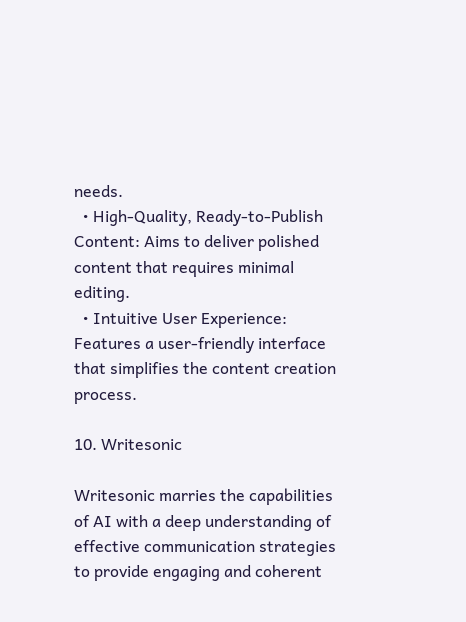needs.
  • High-Quality, Ready-to-Publish Content: Aims to deliver polished content that requires minimal editing.
  • Intuitive User Experience: Features a user-friendly interface that simplifies the content creation process.

10. Writesonic

Writesonic marries the capabilities of AI with a deep understanding of effective communication strategies to provide engaging and coherent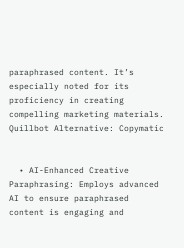paraphrased content. It’s especially noted for its proficiency in creating compelling marketing materials.
Quillbot Alternative: Copymatic


  • AI-Enhanced Creative Paraphrasing: Employs advanced AI to ensure paraphrased content is engaging and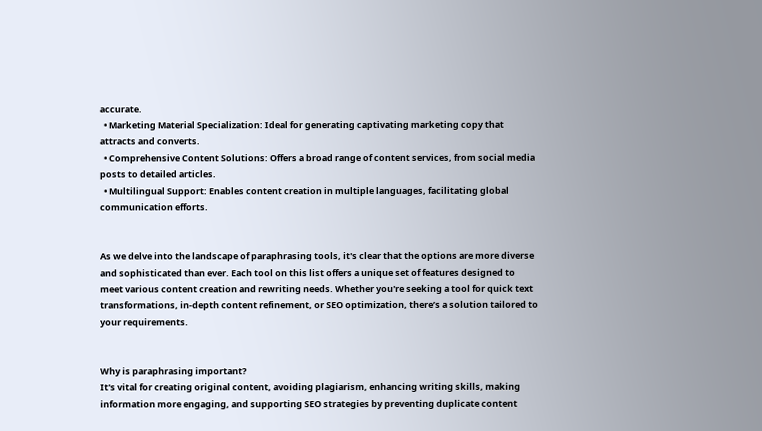accurate.
  • Marketing Material Specialization: Ideal for generating captivating marketing copy that attracts and converts.
  • Comprehensive Content Solutions: Offers a broad range of content services, from social media posts to detailed articles.
  • Multilingual Support: Enables content creation in multiple languages, facilitating global communication efforts.


As we delve into the landscape of paraphrasing tools, it's clear that the options are more diverse and sophisticated than ever. Each tool on this list offers a unique set of features designed to meet various content creation and rewriting needs. Whether you're seeking a tool for quick text transformations, in-depth content refinement, or SEO optimization, there’s a solution tailored to your requirements.


Why is paraphrasing important?
It's vital for creating original content, avoiding plagiarism, enhancing writing skills, making information more engaging, and supporting SEO strategies by preventing duplicate content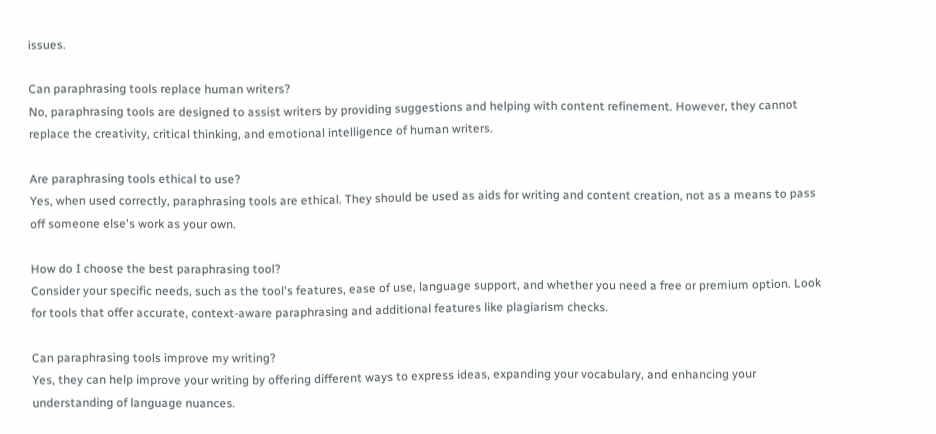issues.

Can paraphrasing tools replace human writers?
No, paraphrasing tools are designed to assist writers by providing suggestions and helping with content refinement. However, they cannot replace the creativity, critical thinking, and emotional intelligence of human writers.

Are paraphrasing tools ethical to use?
Yes, when used correctly, paraphrasing tools are ethical. They should be used as aids for writing and content creation, not as a means to pass off someone else's work as your own.

How do I choose the best paraphrasing tool?
Consider your specific needs, such as the tool's features, ease of use, language support, and whether you need a free or premium option. Look for tools that offer accurate, context-aware paraphrasing and additional features like plagiarism checks.

Can paraphrasing tools improve my writing?
Yes, they can help improve your writing by offering different ways to express ideas, expanding your vocabulary, and enhancing your understanding of language nuances.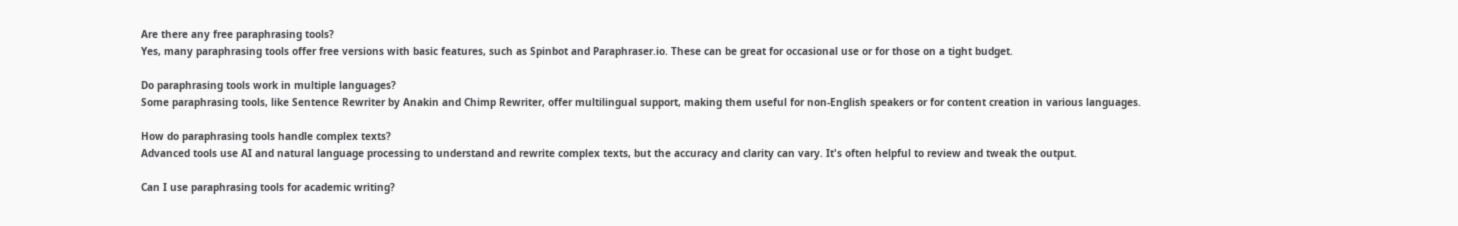Are there any free paraphrasing tools?
Yes, many paraphrasing tools offer free versions with basic features, such as Spinbot and Paraphraser.io. These can be great for occasional use or for those on a tight budget.

Do paraphrasing tools work in multiple languages?
Some paraphrasing tools, like Sentence Rewriter by Anakin and Chimp Rewriter, offer multilingual support, making them useful for non-English speakers or for content creation in various languages.

How do paraphrasing tools handle complex texts?
Advanced tools use AI and natural language processing to understand and rewrite complex texts, but the accuracy and clarity can vary. It's often helpful to review and tweak the output.

Can I use paraphrasing tools for academic writing?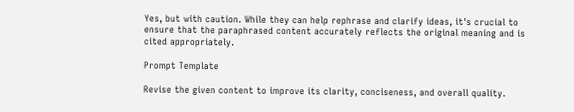Yes, but with caution. While they can help rephrase and clarify ideas, it's crucial to ensure that the paraphrased content accurately reflects the original meaning and is cited appropriately.

Prompt Template

Revise the given content to improve its clarity, conciseness, and overall quality.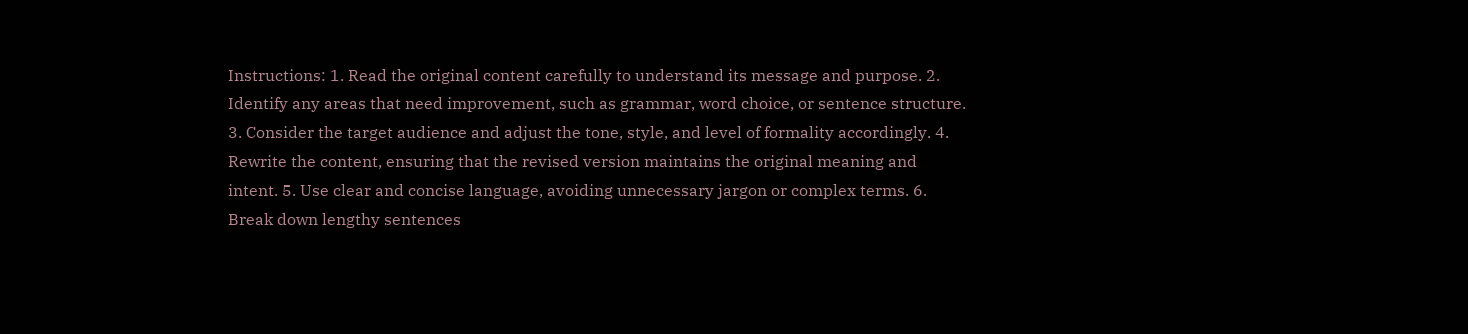Instructions: 1. Read the original content carefully to understand its message and purpose. 2. Identify any areas that need improvement, such as grammar, word choice, or sentence structure. 3. Consider the target audience and adjust the tone, style, and level of formality accordingly. 4. Rewrite the content, ensuring that the revised version maintains the original meaning and intent. 5. Use clear and concise language, avoiding unnecessary jargon or complex terms. 6. Break down lengthy sentences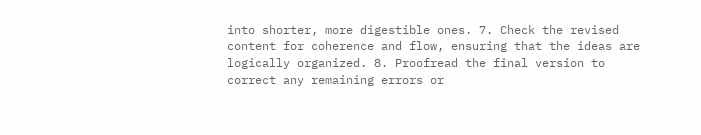into shorter, more digestible ones. 7. Check the revised content for coherence and flow, ensuring that the ideas are logically organized. 8. Proofread the final version to correct any remaining errors or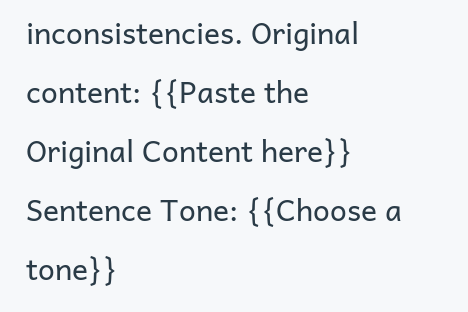inconsistencies. Original content: {{Paste the Original Content here}} Sentence Tone: {{Choose a tone}}